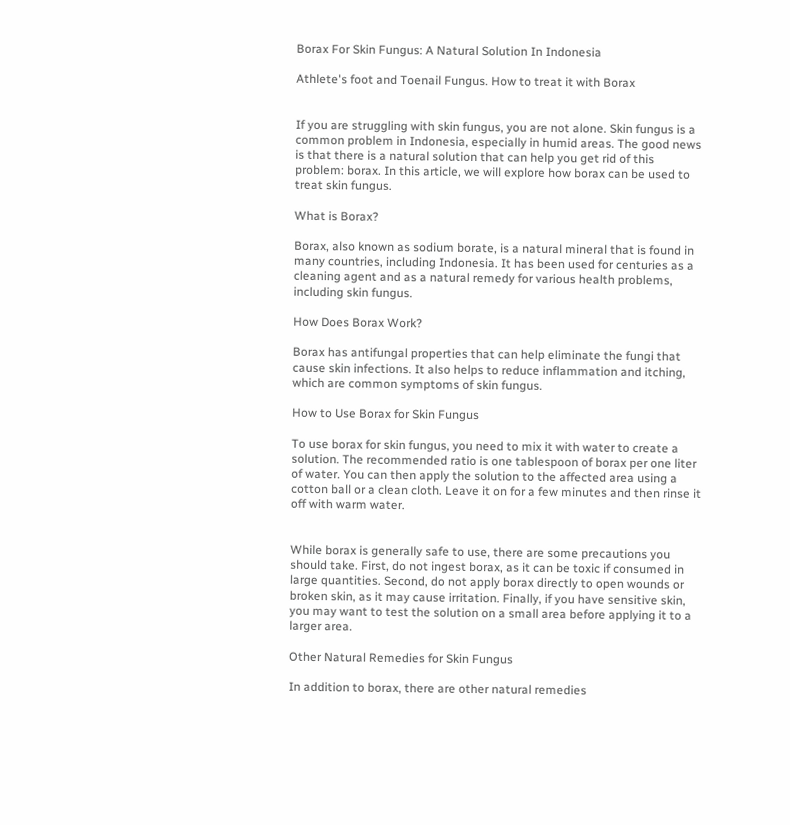Borax For Skin Fungus: A Natural Solution In Indonesia

Athlete's foot and Toenail Fungus. How to treat it with Borax


If you are struggling with skin fungus, you are not alone. Skin fungus is a common problem in Indonesia, especially in humid areas. The good news is that there is a natural solution that can help you get rid of this problem: borax. In this article, we will explore how borax can be used to treat skin fungus.

What is Borax?

Borax, also known as sodium borate, is a natural mineral that is found in many countries, including Indonesia. It has been used for centuries as a cleaning agent and as a natural remedy for various health problems, including skin fungus.

How Does Borax Work?

Borax has antifungal properties that can help eliminate the fungi that cause skin infections. It also helps to reduce inflammation and itching, which are common symptoms of skin fungus.

How to Use Borax for Skin Fungus

To use borax for skin fungus, you need to mix it with water to create a solution. The recommended ratio is one tablespoon of borax per one liter of water. You can then apply the solution to the affected area using a cotton ball or a clean cloth. Leave it on for a few minutes and then rinse it off with warm water.


While borax is generally safe to use, there are some precautions you should take. First, do not ingest borax, as it can be toxic if consumed in large quantities. Second, do not apply borax directly to open wounds or broken skin, as it may cause irritation. Finally, if you have sensitive skin, you may want to test the solution on a small area before applying it to a larger area.

Other Natural Remedies for Skin Fungus

In addition to borax, there are other natural remedies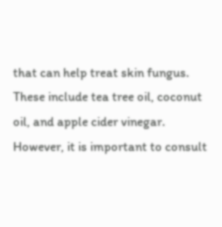that can help treat skin fungus. These include tea tree oil, coconut oil, and apple cider vinegar. However, it is important to consult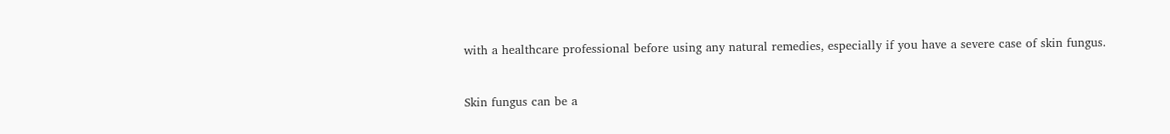with a healthcare professional before using any natural remedies, especially if you have a severe case of skin fungus.


Skin fungus can be a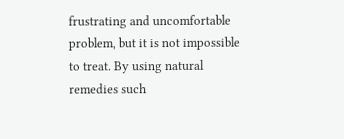frustrating and uncomfortable problem, but it is not impossible to treat. By using natural remedies such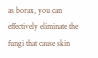as borax, you can effectively eliminate the fungi that cause skin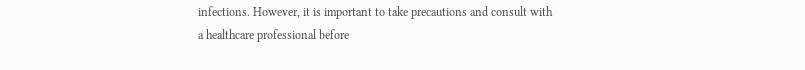infections. However, it is important to take precautions and consult with a healthcare professional before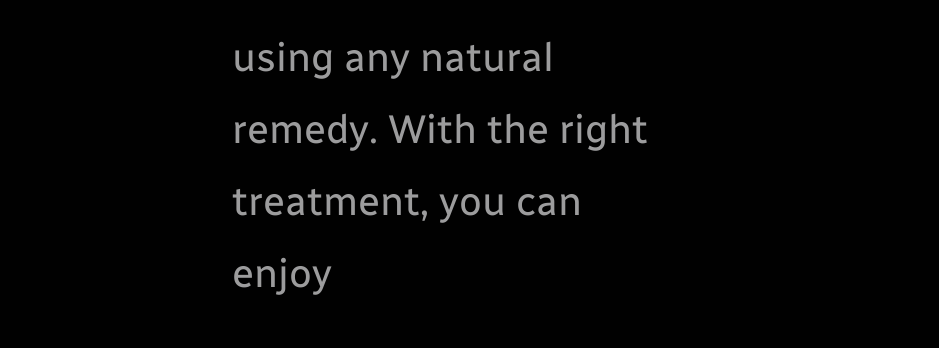using any natural remedy. With the right treatment, you can enjoy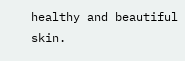healthy and beautiful skin.